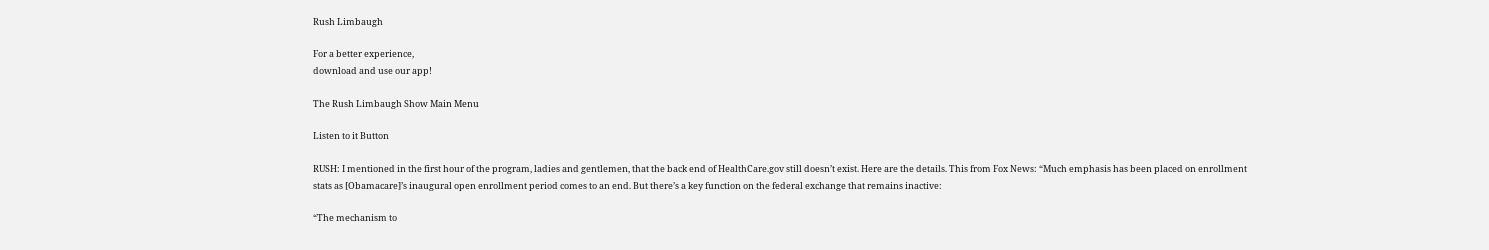Rush Limbaugh

For a better experience,
download and use our app!

The Rush Limbaugh Show Main Menu

Listen to it Button

RUSH: I mentioned in the first hour of the program, ladies and gentlemen, that the back end of HealthCare.gov still doesn’t exist. Here are the details. This from Fox News: “Much emphasis has been placed on enrollment stats as [Obamacare]’s inaugural open enrollment period comes to an end. But there’s a key function on the federal exchange that remains inactive:

“The mechanism to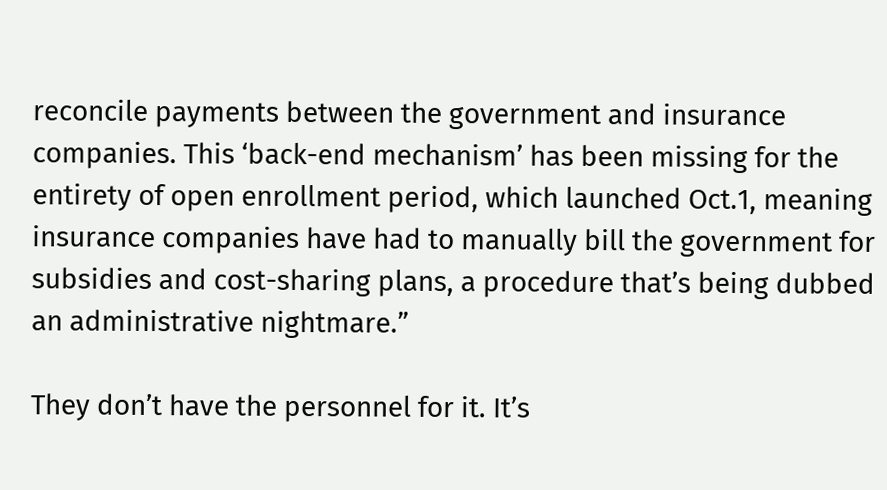reconcile payments between the government and insurance companies. This ‘back-end mechanism’ has been missing for the entirety of open enrollment period, which launched Oct.1, meaning insurance companies have had to manually bill the government for subsidies and cost-sharing plans, a procedure that’s being dubbed an administrative nightmare.”

They don’t have the personnel for it. It’s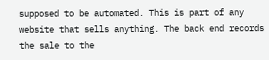supposed to be automated. This is part of any website that sells anything. The back end records the sale to the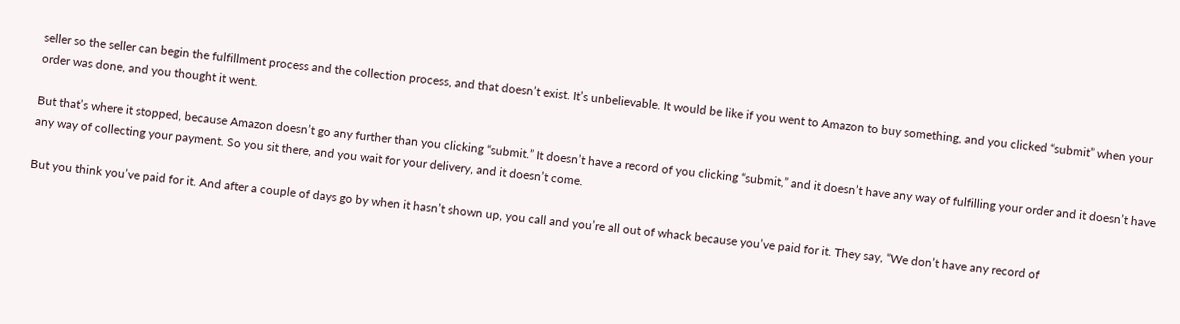seller so the seller can begin the fulfillment process and the collection process, and that doesn’t exist. It’s unbelievable. It would be like if you went to Amazon to buy something, and you clicked “submit” when your order was done, and you thought it went.

But that’s where it stopped, because Amazon doesn’t go any further than you clicking “submit.” It doesn’t have a record of you clicking “submit,” and it doesn’t have any way of fulfilling your order and it doesn’t have any way of collecting your payment. So you sit there, and you wait for your delivery, and it doesn’t come.

But you think you’ve paid for it. And after a couple of days go by when it hasn’t shown up, you call and you’re all out of whack because you’ve paid for it. They say, “We don’t have any record of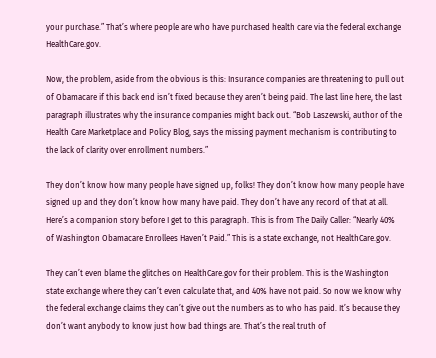your purchase.” That’s where people are who have purchased health care via the federal exchange HealthCare.gov.

Now, the problem, aside from the obvious is this: Insurance companies are threatening to pull out of Obamacare if this back end isn’t fixed because they aren’t being paid. The last line here, the last paragraph illustrates why the insurance companies might back out. “Bob Laszewski, author of the Health Care Marketplace and Policy Blog, says the missing payment mechanism is contributing to the lack of clarity over enrollment numbers.”

They don’t know how many people have signed up, folks! They don’t know how many people have signed up and they don’t know how many have paid. They don’t have any record of that at all. Here’s a companion story before I get to this paragraph. This is from The Daily Caller: “Nearly 40% of Washington Obamacare Enrollees Haven’t Paid.” This is a state exchange, not HealthCare.gov.

They can’t even blame the glitches on HealthCare.gov for their problem. This is the Washington state exchange where they can’t even calculate that, and 40% have not paid. So now we know why the federal exchange claims they can’t give out the numbers as to who has paid. It’s because they don’t want anybody to know just how bad things are. That’s the real truth of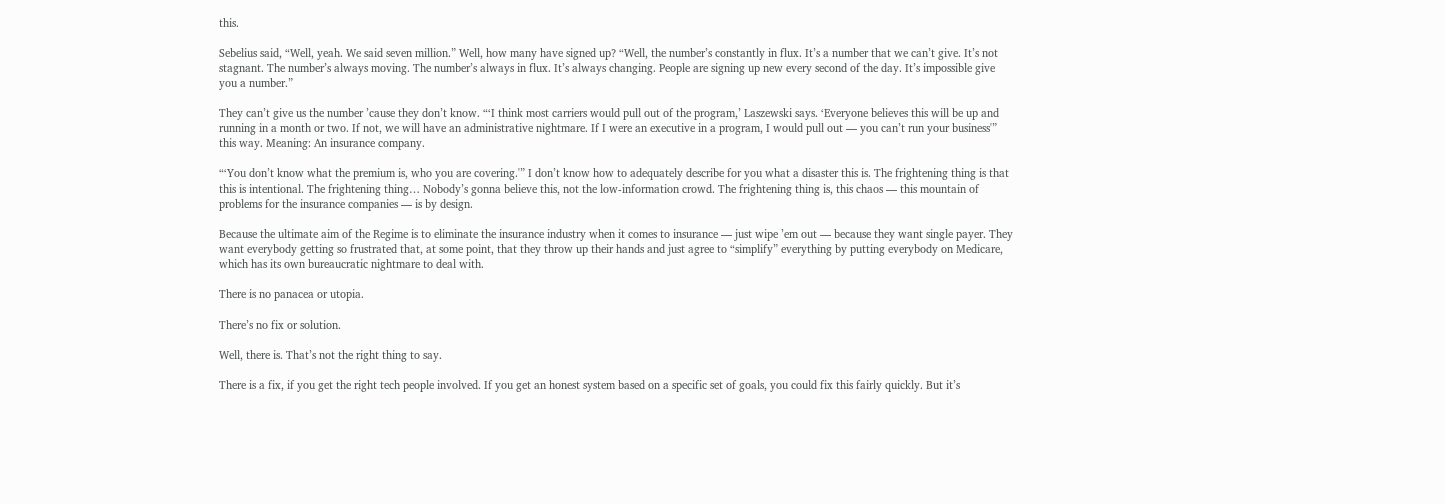this.

Sebelius said, “Well, yeah. We said seven million.” Well, how many have signed up? “Well, the number’s constantly in flux. It’s a number that we can’t give. It’s not stagnant. The number’s always moving. The number’s always in flux. It’s always changing. People are signing up new every second of the day. It’s impossible give you a number.”

They can’t give us the number ’cause they don’t know. “‘I think most carriers would pull out of the program,’ Laszewski says. ‘Everyone believes this will be up and running in a month or two. If not, we will have an administrative nightmare. If I were an executive in a program, I would pull out — you can’t run your business'” this way. Meaning: An insurance company.

“‘You don’t know what the premium is, who you are covering.'” I don’t know how to adequately describe for you what a disaster this is. The frightening thing is that this is intentional. The frightening thing… Nobody’s gonna believe this, not the low-information crowd. The frightening thing is, this chaos — this mountain of problems for the insurance companies — is by design.

Because the ultimate aim of the Regime is to eliminate the insurance industry when it comes to insurance — just wipe ’em out — because they want single payer. They want everybody getting so frustrated that, at some point, that they throw up their hands and just agree to “simplify” everything by putting everybody on Medicare, which has its own bureaucratic nightmare to deal with.

There is no panacea or utopia.

There’s no fix or solution.

Well, there is. That’s not the right thing to say.

There is a fix, if you get the right tech people involved. If you get an honest system based on a specific set of goals, you could fix this fairly quickly. But it’s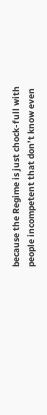because the Regime is just chock-full with people incompetent that don’t know even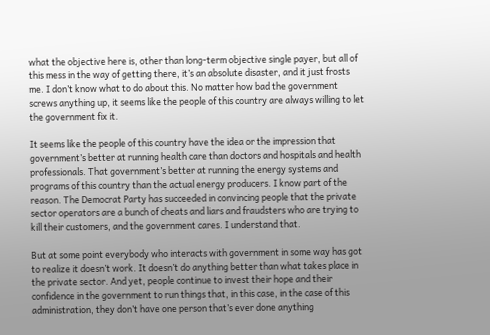what the objective here is, other than long-term objective single payer, but all of this mess in the way of getting there, it’s an absolute disaster, and it just frosts me. I don’t know what to do about this. No matter how bad the government screws anything up, it seems like the people of this country are always willing to let the government fix it.

It seems like the people of this country have the idea or the impression that government’s better at running health care than doctors and hospitals and health professionals. That government’s better at running the energy systems and programs of this country than the actual energy producers. I know part of the reason. The Democrat Party has succeeded in convincing people that the private sector operators are a bunch of cheats and liars and fraudsters who are trying to kill their customers, and the government cares. I understand that.

But at some point everybody who interacts with government in some way has got to realize it doesn’t work. It doesn’t do anything better than what takes place in the private sector. And yet, people continue to invest their hope and their confidence in the government to run things that, in this case, in the case of this administration, they don’t have one person that’s ever done anything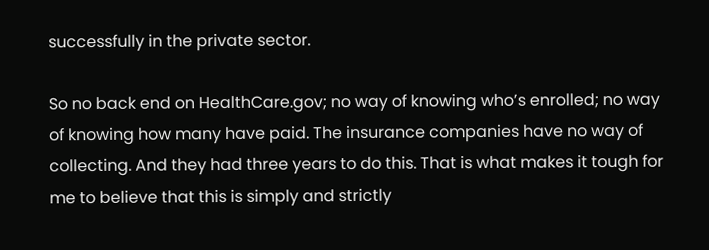successfully in the private sector.

So no back end on HealthCare.gov; no way of knowing who’s enrolled; no way of knowing how many have paid. The insurance companies have no way of collecting. And they had three years to do this. That is what makes it tough for me to believe that this is simply and strictly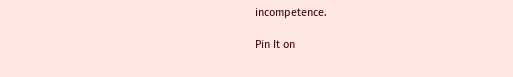incompetence.

Pin It on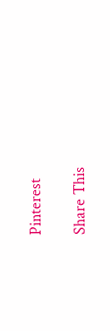Pinterest

Share This